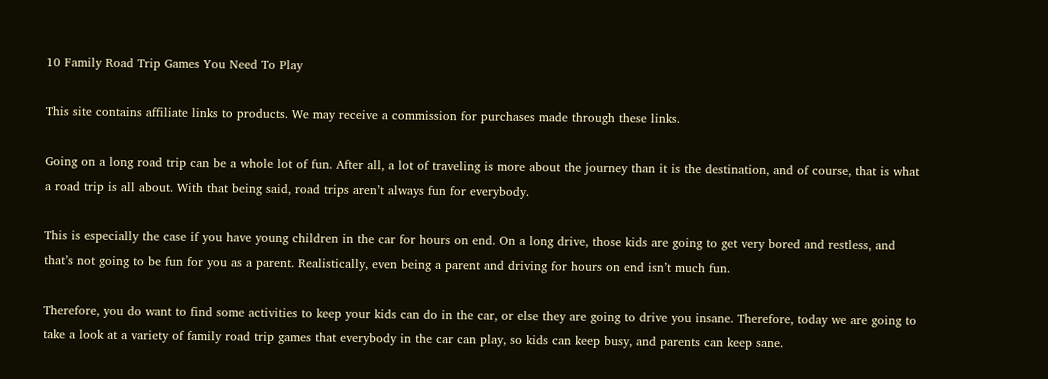10 Family Road Trip Games You Need To Play

This site contains affiliate links to products. We may receive a commission for purchases made through these links.

Going on a long road trip can be a whole lot of fun. After all, a lot of traveling is more about the journey than it is the destination, and of course, that is what a road trip is all about. With that being said, road trips aren’t always fun for everybody.

This is especially the case if you have young children in the car for hours on end. On a long drive, those kids are going to get very bored and restless, and that’s not going to be fun for you as a parent. Realistically, even being a parent and driving for hours on end isn’t much fun.

Therefore, you do want to find some activities to keep your kids can do in the car, or else they are going to drive you insane. Therefore, today we are going to take a look at a variety of family road trip games that everybody in the car can play, so kids can keep busy, and parents can keep sane.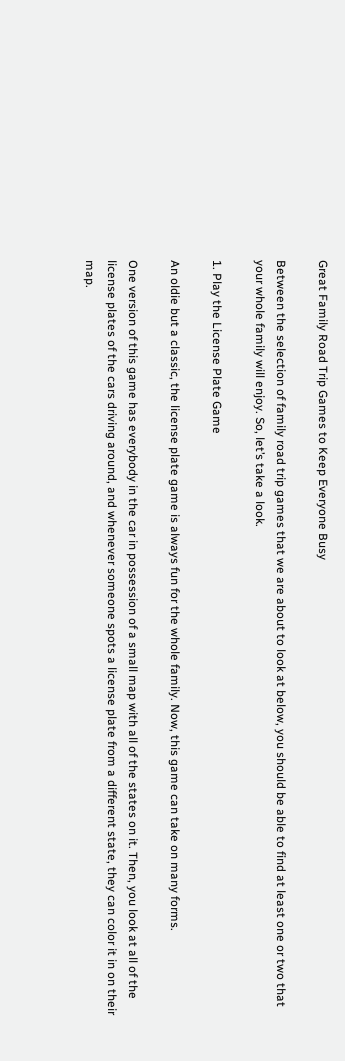Great Family Road Trip Games to Keep Everyone Busy

Between the selection of family road trip games that we are about to look at below, you should be able to find at least one or two that your whole family will enjoy. So, let’s take a look.

1. Play the License Plate Game

An oldie but a classic, the license plate game is always fun for the whole family. Now, this game can take on many forms.

One version of this game has everybody in the car in possession of a small map with all of the states on it. Then, you look at all of the license plates of the cars driving around, and whenever someone spots a license plate from a different state, they can color it in on their map.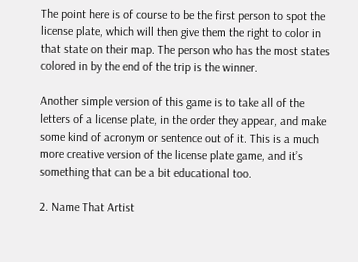The point here is of course to be the first person to spot the license plate, which will then give them the right to color in that state on their map. The person who has the most states colored in by the end of the trip is the winner.

Another simple version of this game is to take all of the letters of a license plate, in the order they appear, and make some kind of acronym or sentence out of it. This is a much more creative version of the license plate game, and it’s something that can be a bit educational too.

2. Name That Artist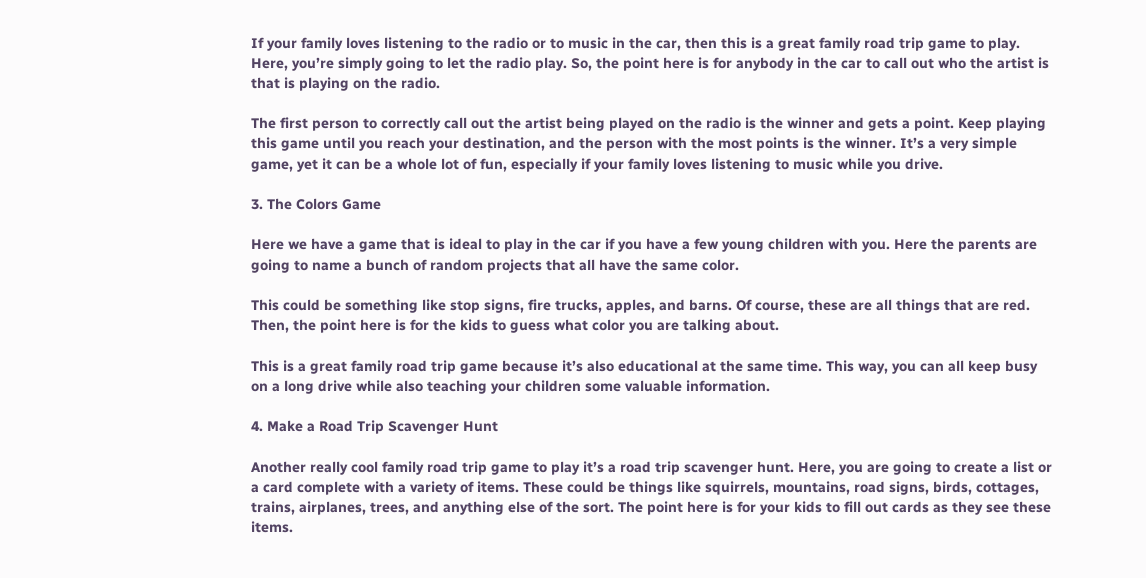If your family loves listening to the radio or to music in the car, then this is a great family road trip game to play. Here, you’re simply going to let the radio play. So, the point here is for anybody in the car to call out who the artist is that is playing on the radio.

The first person to correctly call out the artist being played on the radio is the winner and gets a point. Keep playing this game until you reach your destination, and the person with the most points is the winner. It’s a very simple game, yet it can be a whole lot of fun, especially if your family loves listening to music while you drive.

3. The Colors Game

Here we have a game that is ideal to play in the car if you have a few young children with you. Here the parents are going to name a bunch of random projects that all have the same color.

This could be something like stop signs, fire trucks, apples, and barns. Of course, these are all things that are red. Then, the point here is for the kids to guess what color you are talking about.

This is a great family road trip game because it’s also educational at the same time. This way, you can all keep busy on a long drive while also teaching your children some valuable information.

4. Make a Road Trip Scavenger Hunt

Another really cool family road trip game to play it’s a road trip scavenger hunt. Here, you are going to create a list or a card complete with a variety of items. These could be things like squirrels, mountains, road signs, birds, cottages, trains, airplanes, trees, and anything else of the sort. The point here is for your kids to fill out cards as they see these items.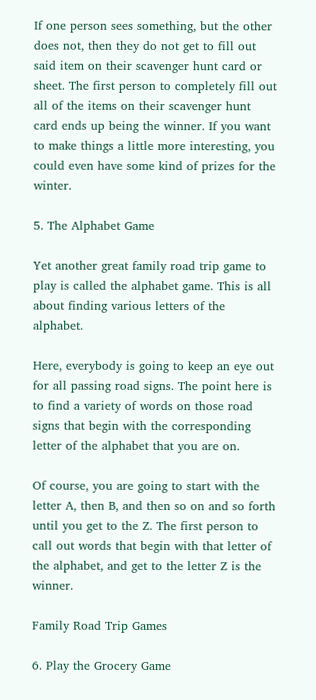If one person sees something, but the other does not, then they do not get to fill out said item on their scavenger hunt card or sheet. The first person to completely fill out all of the items on their scavenger hunt card ends up being the winner. If you want to make things a little more interesting, you could even have some kind of prizes for the winter.

5. The Alphabet Game

Yet another great family road trip game to play is called the alphabet game. This is all about finding various letters of the alphabet.

Here, everybody is going to keep an eye out for all passing road signs. The point here is to find a variety of words on those road signs that begin with the corresponding letter of the alphabet that you are on.

Of course, you are going to start with the letter A, then B, and then so on and so forth until you get to the Z. The first person to call out words that begin with that letter of the alphabet, and get to the letter Z is the winner.

Family Road Trip Games

6. Play the Grocery Game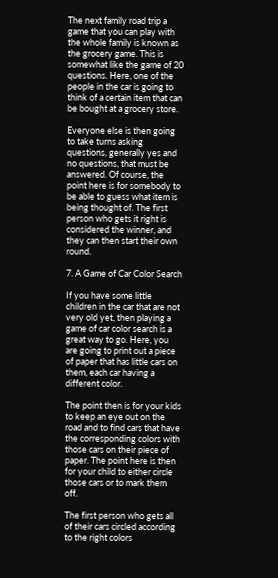The next family road trip a game that you can play with the whole family is known as the grocery game. This is somewhat like the game of 20 questions. Here, one of the people in the car is going to think of a certain item that can be bought at a grocery store.

Everyone else is then going to take turns asking questions, generally yes and no questions, that must be answered. Of course, the point here is for somebody to be able to guess what item is being thought of. The first person who gets it right is considered the winner, and they can then start their own round.

7. A Game of Car Color Search

If you have some little children in the car that are not very old yet, then playing a game of car color search is a great way to go. Here, you are going to print out a piece of paper that has little cars on them, each car having a different color.

The point then is for your kids to keep an eye out on the road and to find cars that have the corresponding colors with those cars on their piece of paper. The point here is then for your child to either circle those cars or to mark them off.

The first person who gets all of their cars circled according to the right colors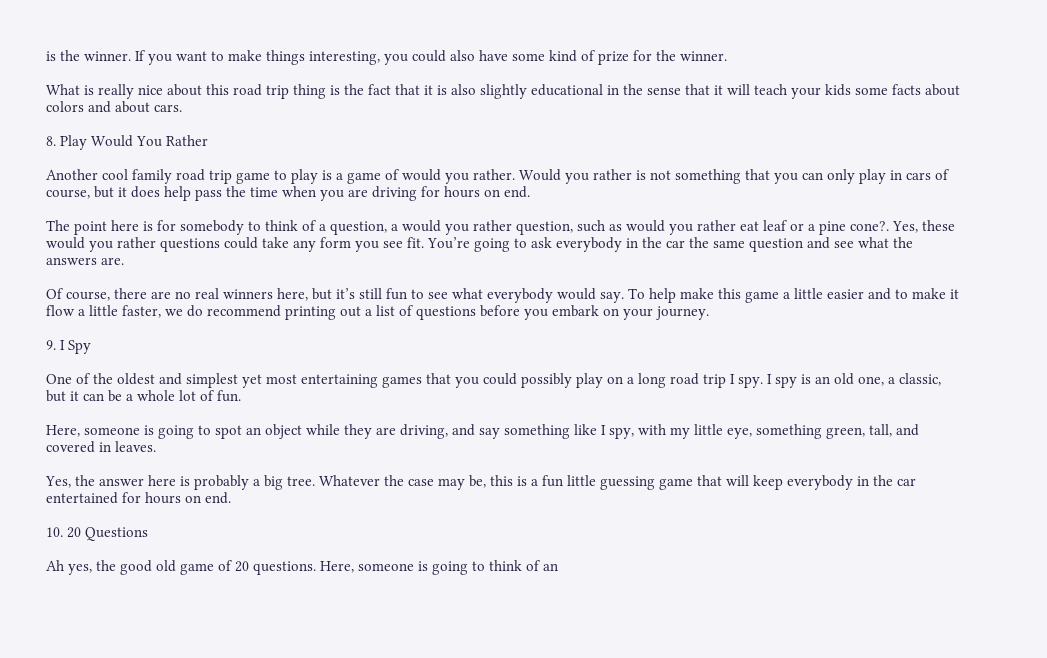is the winner. If you want to make things interesting, you could also have some kind of prize for the winner.

What is really nice about this road trip thing is the fact that it is also slightly educational in the sense that it will teach your kids some facts about colors and about cars.

8. Play Would You Rather

Another cool family road trip game to play is a game of would you rather. Would you rather is not something that you can only play in cars of course, but it does help pass the time when you are driving for hours on end.

The point here is for somebody to think of a question, a would you rather question, such as would you rather eat leaf or a pine cone?. Yes, these would you rather questions could take any form you see fit. You’re going to ask everybody in the car the same question and see what the answers are.

Of course, there are no real winners here, but it’s still fun to see what everybody would say. To help make this game a little easier and to make it flow a little faster, we do recommend printing out a list of questions before you embark on your journey.

9. I Spy

One of the oldest and simplest yet most entertaining games that you could possibly play on a long road trip I spy. I spy is an old one, a classic, but it can be a whole lot of fun.

Here, someone is going to spot an object while they are driving, and say something like I spy, with my little eye, something green, tall, and covered in leaves.

Yes, the answer here is probably a big tree. Whatever the case may be, this is a fun little guessing game that will keep everybody in the car entertained for hours on end.

10. 20 Questions

Ah yes, the good old game of 20 questions. Here, someone is going to think of an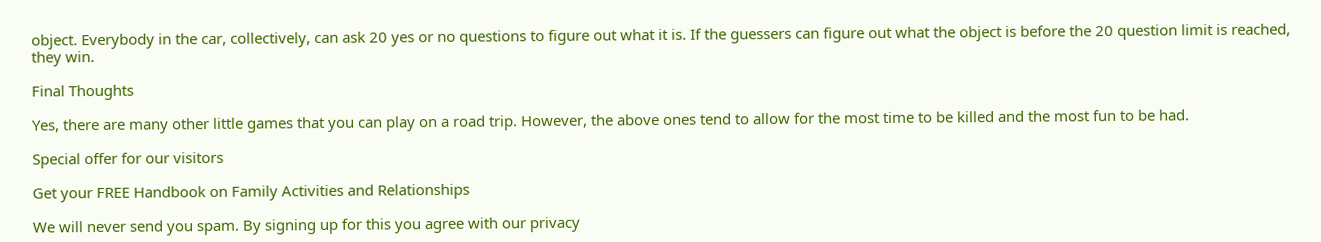object. Everybody in the car, collectively, can ask 20 yes or no questions to figure out what it is. If the guessers can figure out what the object is before the 20 question limit is reached, they win.

Final Thoughts

Yes, there are many other little games that you can play on a road trip. However, the above ones tend to allow for the most time to be killed and the most fun to be had.

Special offer for our visitors

Get your FREE Handbook on Family Activities and Relationships

We will never send you spam. By signing up for this you agree with our privacy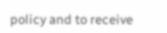policy and to receive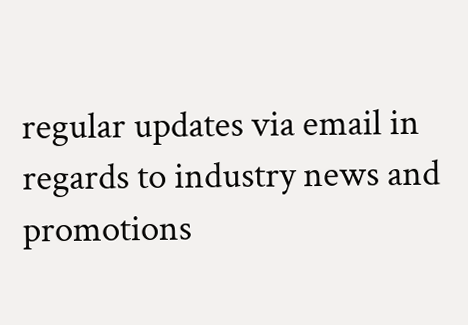regular updates via email in regards to industry news and promotions